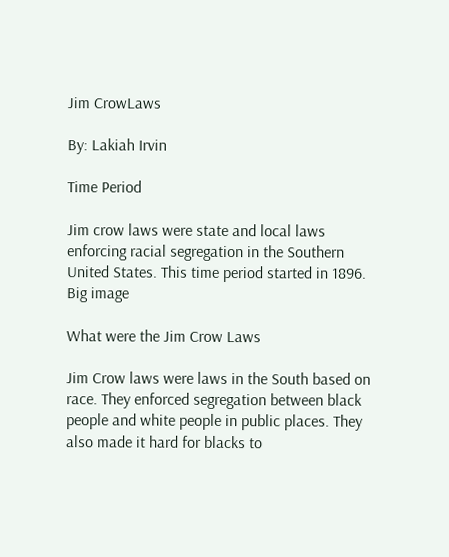Jim CrowLaws

By: Lakiah Irvin

Time Period

Jim crow laws were state and local laws enforcing racial segregation in the Southern United States. This time period started in 1896.
Big image

What were the Jim Crow Laws

Jim Crow laws were laws in the South based on race. They enforced segregation between black people and white people in public places. They also made it hard for blacks to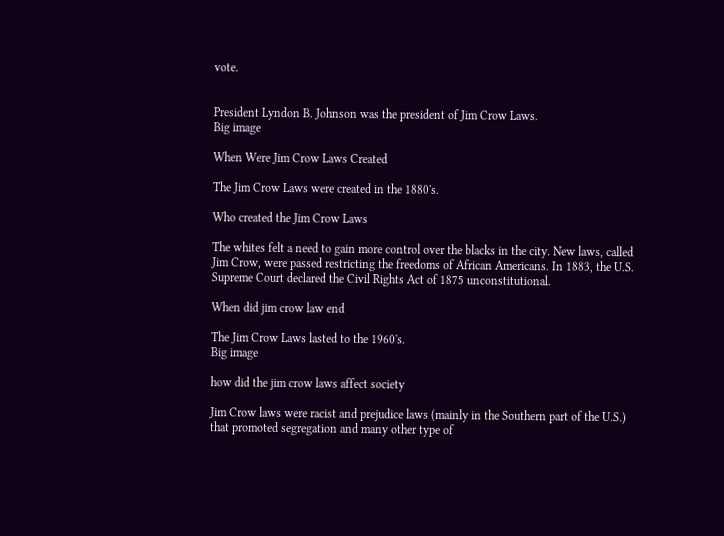vote.


President Lyndon B. Johnson was the president of Jim Crow Laws.
Big image

When Were Jim Crow Laws Created

The Jim Crow Laws were created in the 1880's.

Who created the Jim Crow Laws

The whites felt a need to gain more control over the blacks in the city. New laws, called Jim Crow, were passed restricting the freedoms of African Americans. In 1883, the U.S. Supreme Court declared the Civil Rights Act of 1875 unconstitutional.

When did jim crow law end

The Jim Crow Laws lasted to the 1960's.
Big image

how did the jim crow laws affect society

Jim Crow laws were racist and prejudice laws (mainly in the Southern part of the U.S.) that promoted segregation and many other type of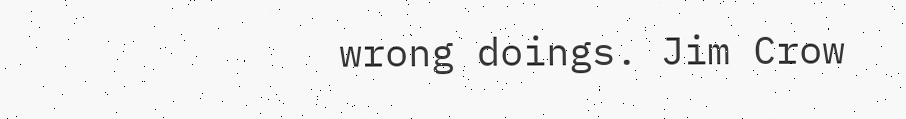wrong doings. Jim Crow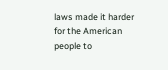laws made it harder for the American people to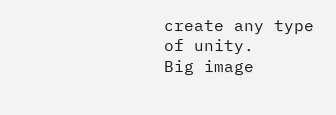create any type of unity.
Big image